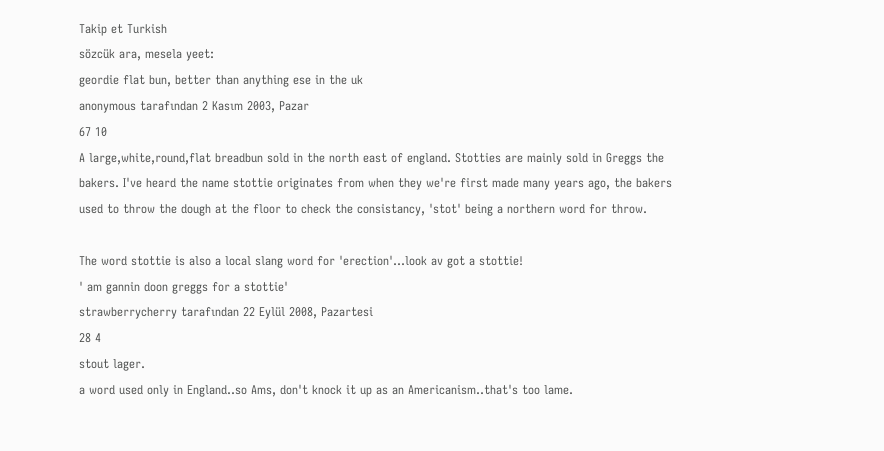Takip et Turkish
sözcük ara, mesela yeet:
geordie flat bun, better than anything ese in the uk
anonymous tarafından 2 Kasım 2003, Pazar
67 10
A large,white,round,flat breadbun sold in the north east of england. Stotties are mainly sold in Greggs the bakers. I've heard the name stottie originates from when they we're first made many years ago, the bakers used to throw the dough at the floor to check the consistancy, 'stot' being a northern word for throw.

The word stottie is also a local slang word for 'erection'...look av got a stottie!
' am gannin doon greggs for a stottie'
strawberrycherry tarafından 22 Eylül 2008, Pazartesi
28 4
stout lager.
a word used only in England..so Ams, don't knock it up as an Americanism..that's too lame.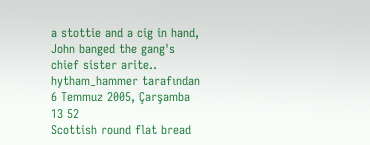a stottie and a cig in hand, John banged the gang's chief sister arite..
hytham_hammer tarafından 6 Temmuz 2005, Çarşamba
13 52
Scottish round flat bread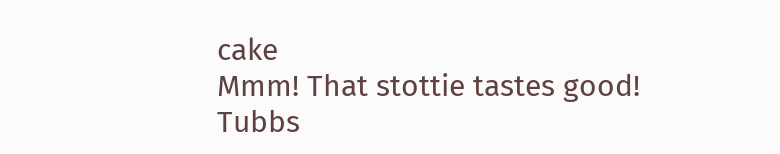cake
Mmm! That stottie tastes good!
Tubbs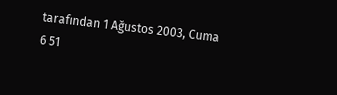tarafından 1 Ağustos 2003, Cuma
6 51